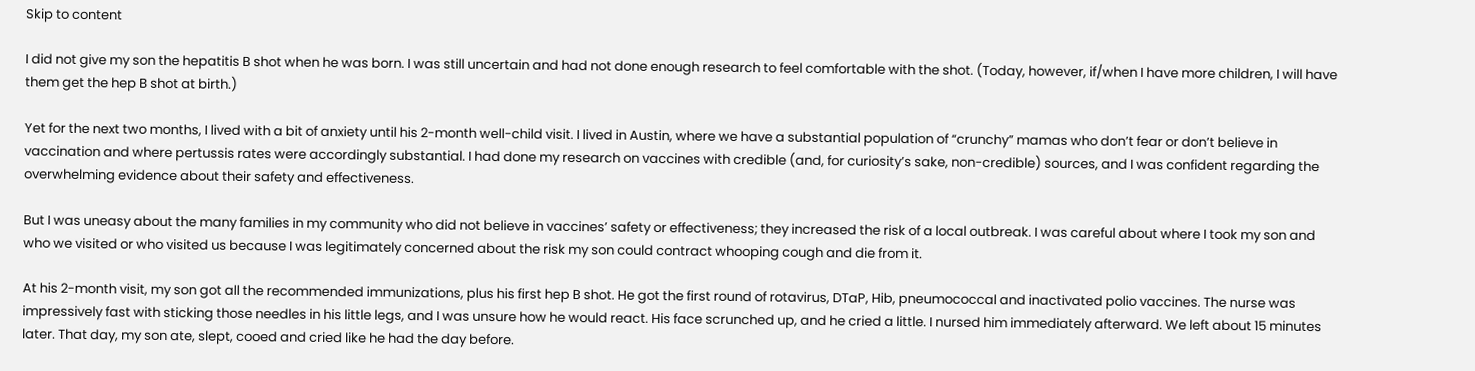Skip to content

I did not give my son the hepatitis B shot when he was born. I was still uncertain and had not done enough research to feel comfortable with the shot. (Today, however, if/when I have more children, I will have them get the hep B shot at birth.)

Yet for the next two months, I lived with a bit of anxiety until his 2-month well-child visit. I lived in Austin, where we have a substantial population of “crunchy” mamas who don’t fear or don’t believe in vaccination and where pertussis rates were accordingly substantial. I had done my research on vaccines with credible (and, for curiosity’s sake, non-credible) sources, and I was confident regarding the overwhelming evidence about their safety and effectiveness.

But I was uneasy about the many families in my community who did not believe in vaccines’ safety or effectiveness; they increased the risk of a local outbreak. I was careful about where I took my son and who we visited or who visited us because I was legitimately concerned about the risk my son could contract whooping cough and die from it.

At his 2-month visit, my son got all the recommended immunizations, plus his first hep B shot. He got the first round of rotavirus, DTaP, Hib, pneumococcal and inactivated polio vaccines. The nurse was impressively fast with sticking those needles in his little legs, and I was unsure how he would react. His face scrunched up, and he cried a little. I nursed him immediately afterward. We left about 15 minutes later. That day, my son ate, slept, cooed and cried like he had the day before.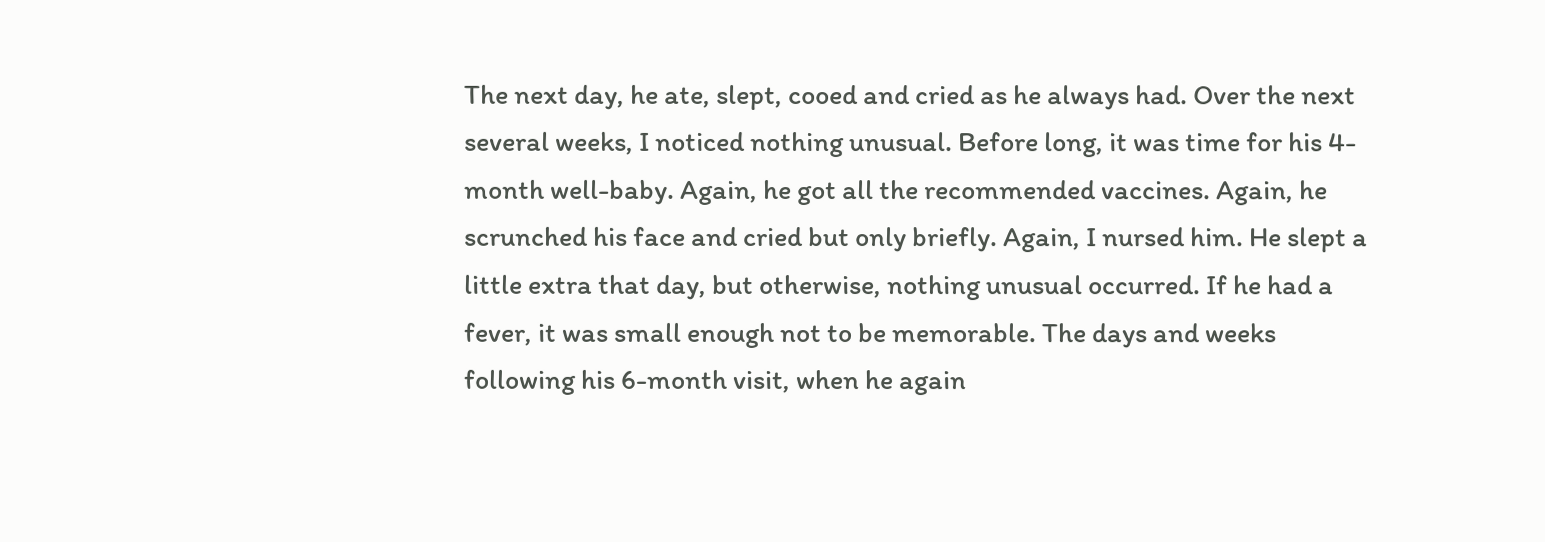The next day, he ate, slept, cooed and cried as he always had. Over the next several weeks, I noticed nothing unusual. Before long, it was time for his 4-month well-baby. Again, he got all the recommended vaccines. Again, he scrunched his face and cried but only briefly. Again, I nursed him. He slept a little extra that day, but otherwise, nothing unusual occurred. If he had a fever, it was small enough not to be memorable. The days and weeks following his 6-month visit, when he again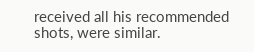received all his recommended shots, were similar.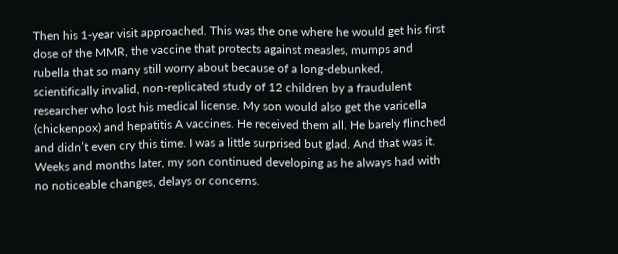Then his 1-year visit approached. This was the one where he would get his first dose of the MMR, the vaccine that protects against measles, mumps and rubella that so many still worry about because of a long-debunked, scientifically invalid, non-replicated study of 12 children by a fraudulent researcher who lost his medical license. My son would also get the varicella (chickenpox) and hepatitis A vaccines. He received them all. He barely flinched and didn’t even cry this time. I was a little surprised but glad. And that was it. Weeks and months later, my son continued developing as he always had with no noticeable changes, delays or concerns.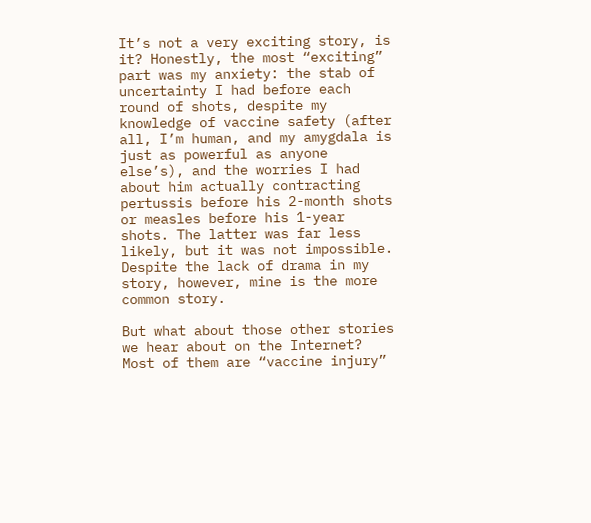It’s not a very exciting story, is it? Honestly, the most “exciting” part was my anxiety: the stab of uncertainty I had before each round of shots, despite my knowledge of vaccine safety (after all, I’m human, and my amygdala is just as powerful as anyone else’s), and the worries I had about him actually contracting pertussis before his 2-month shots or measles before his 1-year shots. The latter was far less likely, but it was not impossible. Despite the lack of drama in my story, however, mine is the more common story.

But what about those other stories we hear about on the Internet? Most of them are “vaccine injury”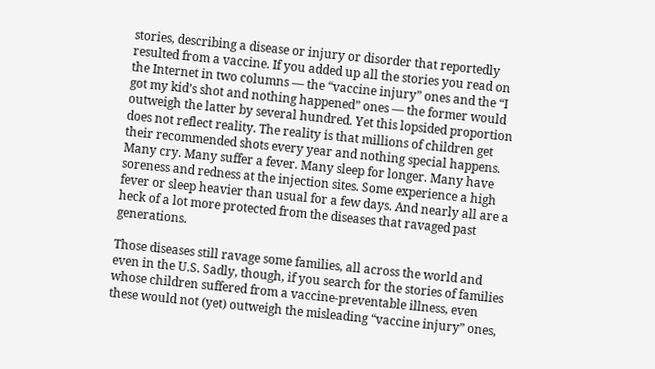stories, describing a disease or injury or disorder that reportedly resulted from a vaccine. If you added up all the stories you read on the Internet in two columns — the “vaccine injury” ones and the “I got my kid’s shot and nothing happened” ones — the former would outweigh the latter by several hundred. Yet this lopsided proportion does not reflect reality. The reality is that millions of children get their recommended shots every year and nothing special happens. Many cry. Many suffer a fever. Many sleep for longer. Many have soreness and redness at the injection sites. Some experience a high fever or sleep heavier than usual for a few days. And nearly all are a heck of a lot more protected from the diseases that ravaged past generations.

Those diseases still ravage some families, all across the world and even in the U.S. Sadly, though, if you search for the stories of families whose children suffered from a vaccine-preventable illness, even these would not (yet) outweigh the misleading “vaccine injury” ones,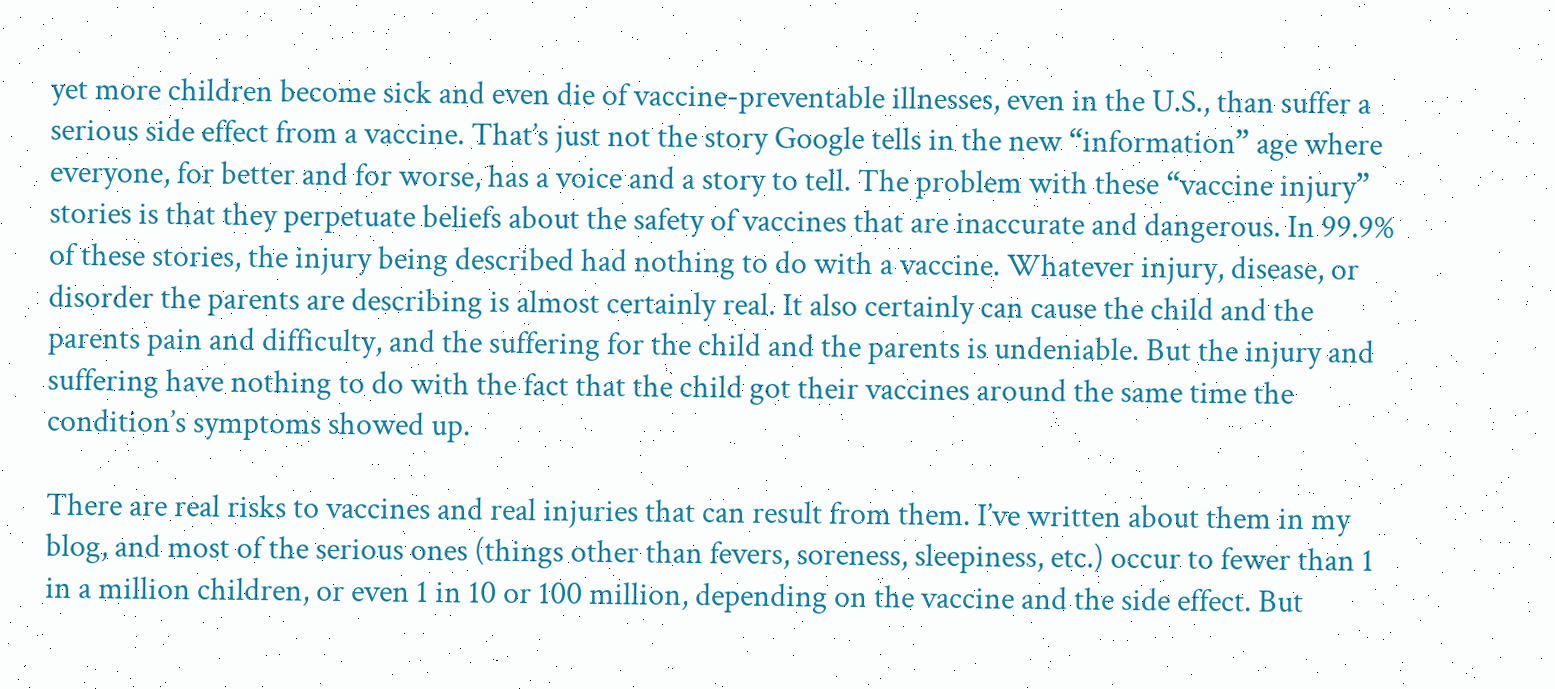yet more children become sick and even die of vaccine-preventable illnesses, even in the U.S., than suffer a serious side effect from a vaccine. That’s just not the story Google tells in the new “information” age where everyone, for better and for worse, has a voice and a story to tell. The problem with these “vaccine injury” stories is that they perpetuate beliefs about the safety of vaccines that are inaccurate and dangerous. In 99.9% of these stories, the injury being described had nothing to do with a vaccine. Whatever injury, disease, or disorder the parents are describing is almost certainly real. It also certainly can cause the child and the parents pain and difficulty, and the suffering for the child and the parents is undeniable. But the injury and suffering have nothing to do with the fact that the child got their vaccines around the same time the condition’s symptoms showed up.

There are real risks to vaccines and real injuries that can result from them. I’ve written about them in my blog, and most of the serious ones (things other than fevers, soreness, sleepiness, etc.) occur to fewer than 1 in a million children, or even 1 in 10 or 100 million, depending on the vaccine and the side effect. But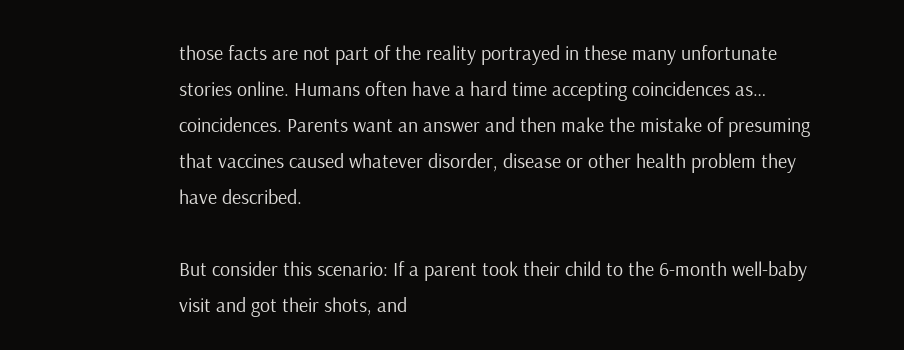those facts are not part of the reality portrayed in these many unfortunate stories online. Humans often have a hard time accepting coincidences as… coincidences. Parents want an answer and then make the mistake of presuming that vaccines caused whatever disorder, disease or other health problem they have described.

But consider this scenario: If a parent took their child to the 6-month well-baby visit and got their shots, and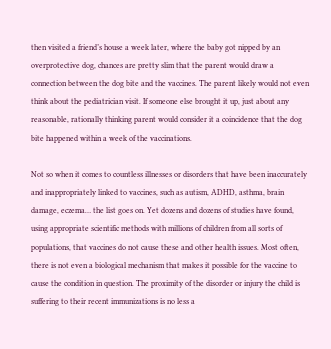then visited a friend’s house a week later, where the baby got nipped by an overprotective dog, chances are pretty slim that the parent would draw a connection between the dog bite and the vaccines. The parent likely would not even think about the pediatrician visit. If someone else brought it up, just about any reasonable, rationally thinking parent would consider it a coincidence that the dog bite happened within a week of the vaccinations.

Not so when it comes to countless illnesses or disorders that have been inaccurately and inappropriately linked to vaccines, such as autism, ADHD, asthma, brain damage, eczema… the list goes on. Yet dozens and dozens of studies have found, using appropriate scientific methods with millions of children from all sorts of populations, that vaccines do not cause these and other health issues. Most often, there is not even a biological mechanism that makes it possible for the vaccine to cause the condition in question. The proximity of the disorder or injury the child is suffering to their recent immunizations is no less a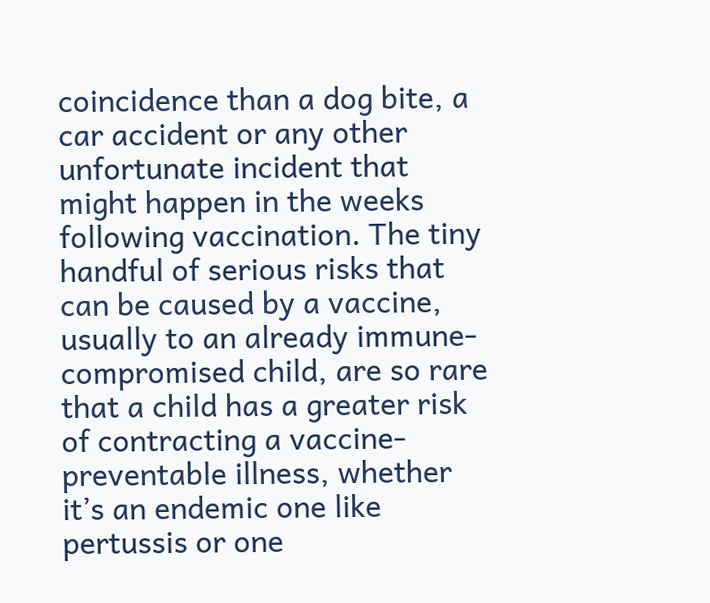coincidence than a dog bite, a car accident or any other unfortunate incident that might happen in the weeks following vaccination. The tiny handful of serious risks that can be caused by a vaccine, usually to an already immune-compromised child, are so rare that a child has a greater risk of contracting a vaccine-preventable illness, whether it’s an endemic one like pertussis or one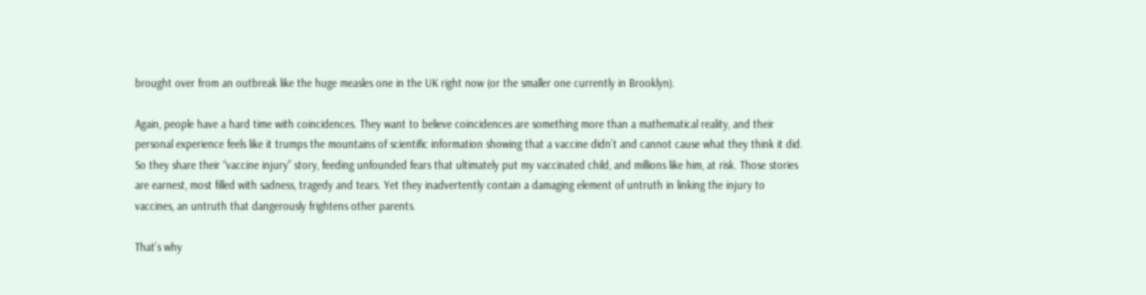brought over from an outbreak like the huge measles one in the UK right now (or the smaller one currently in Brooklyn).

Again, people have a hard time with coincidences. They want to believe coincidences are something more than a mathematical reality, and their personal experience feels like it trumps the mountains of scientific information showing that a vaccine didn’t and cannot cause what they think it did. So they share their “vaccine injury” story, feeding unfounded fears that ultimately put my vaccinated child, and millions like him, at risk. Those stories are earnest, most filled with sadness, tragedy and tears. Yet they inadvertently contain a damaging element of untruth in linking the injury to vaccines, an untruth that dangerously frightens other parents.

That’s why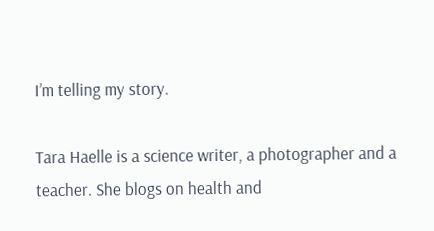I’m telling my story.

Tara Haelle is a science writer, a photographer and a teacher. She blogs on health and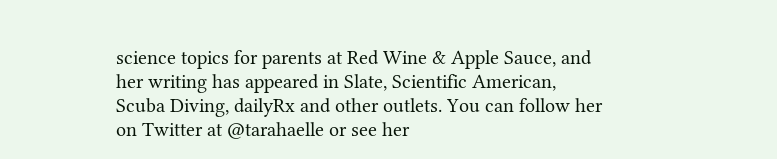science topics for parents at Red Wine & Apple Sauce, and her writing has appeared in Slate, Scientific American, Scuba Diving, dailyRx and other outlets. You can follow her on Twitter at @tarahaelle or see her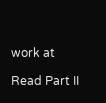work at

Read Part II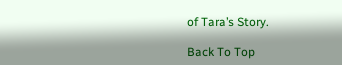of Tara’s Story.

Back To Top